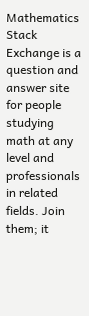Mathematics Stack Exchange is a question and answer site for people studying math at any level and professionals in related fields. Join them; it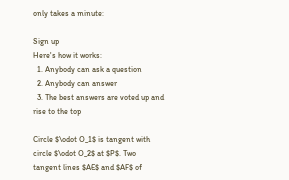only takes a minute:

Sign up
Here's how it works:
  1. Anybody can ask a question
  2. Anybody can answer
  3. The best answers are voted up and rise to the top

Circle $\odot O_1$ is tangent with circle $\odot O_2$ at $P$. Two tangent lines $AE$ and $AF$ of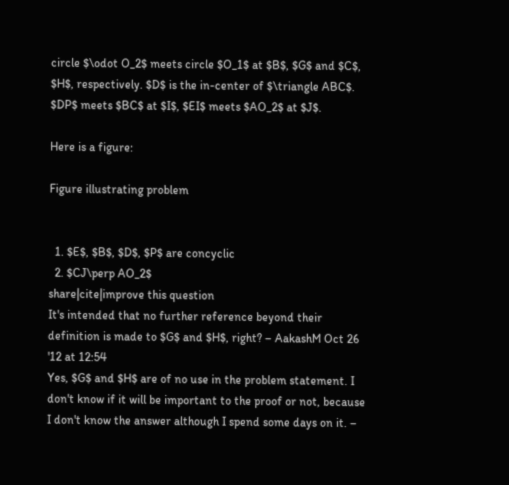circle $\odot O_2$ meets circle $O_1$ at $B$, $G$ and $C$, $H$, respectively. $D$ is the in-center of $\triangle ABC$. $DP$ meets $BC$ at $I$, $EI$ meets $AO_2$ at $J$.

Here is a figure:

Figure illustrating problem


  1. $E$, $B$, $D$, $P$ are concyclic
  2. $CJ\perp AO_2$
share|cite|improve this question
It's intended that no further reference beyond their definition is made to $G$ and $H$, right? – AakashM Oct 26 '12 at 12:54
Yes, $G$ and $H$ are of no use in the problem statement. I don't know if it will be important to the proof or not, because I don't know the answer although I spend some days on it. –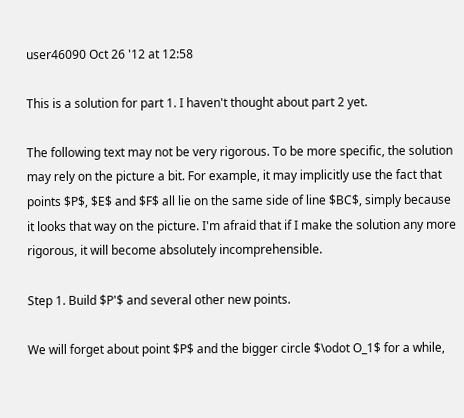user46090 Oct 26 '12 at 12:58

This is a solution for part 1. I haven't thought about part 2 yet.

The following text may not be very rigorous. To be more specific, the solution may rely on the picture a bit. For example, it may implicitly use the fact that points $P$, $E$ and $F$ all lie on the same side of line $BC$, simply because it looks that way on the picture. I'm afraid that if I make the solution any more rigorous, it will become absolutely incomprehensible.

Step 1. Build $P'$ and several other new points.

We will forget about point $P$ and the bigger circle $\odot O_1$ for a while,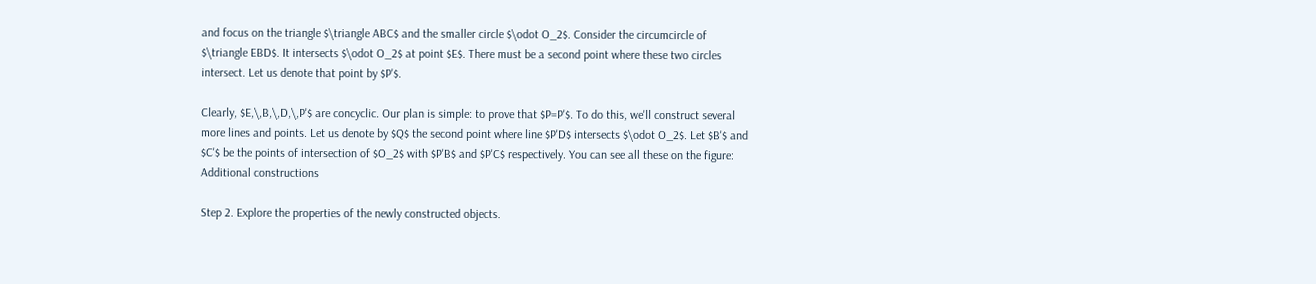and focus on the triangle $\triangle ABC$ and the smaller circle $\odot O_2$. Consider the circumcircle of $\triangle EBD$. It intersects $\odot O_2$ at point $E$. There must be a second point where these two circles intersect. Let us denote that point by $P'$.

Clearly, $E,\,B,\,D,\,P'$ are concyclic. Our plan is simple: to prove that $P=P'$. To do this, we'll construct several more lines and points. Let us denote by $Q$ the second point where line $P'D$ intersects $\odot O_2$. Let $B'$ and $C'$ be the points of intersection of $O_2$ with $P'B$ and $P'C$ respectively. You can see all these on the figure: Additional constructions

Step 2. Explore the properties of the newly constructed objects.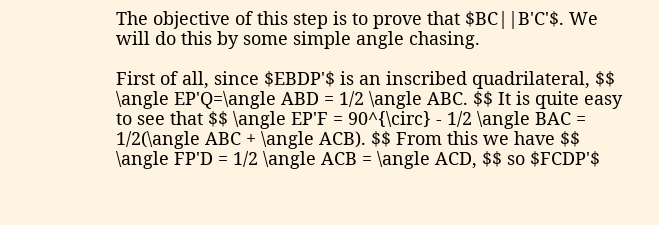The objective of this step is to prove that $BC||B'C'$. We will do this by some simple angle chasing.

First of all, since $EBDP'$ is an inscribed quadrilateral, $$ \angle EP'Q=\angle ABD = 1/2 \angle ABC. $$ It is quite easy to see that $$ \angle EP'F = 90^{\circ} - 1/2 \angle BAC = 1/2(\angle ABC + \angle ACB). $$ From this we have $$ \angle FP'D = 1/2 \angle ACB = \angle ACD, $$ so $FCDP'$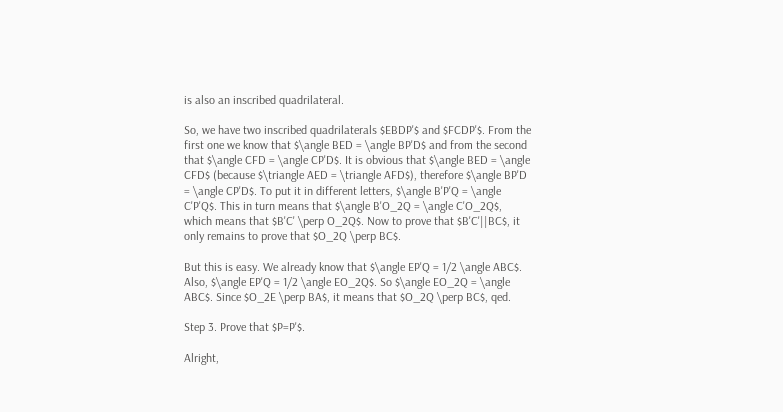is also an inscribed quadrilateral.

So, we have two inscribed quadrilaterals $EBDP'$ and $FCDP'$. From the first one we know that $\angle BED = \angle BP'D$ and from the second that $\angle CFD = \angle CP'D$. It is obvious that $\angle BED = \angle CFD$ (because $\triangle AED = \triangle AFD$), therefore $\angle BP'D = \angle CP'D$. To put it in different letters, $\angle B'P'Q = \angle C'P'Q$. This in turn means that $\angle B'O_2Q = \angle C'O_2Q$, which means that $B'C' \perp O_2Q$. Now to prove that $B'C'||BC$, it only remains to prove that $O_2Q \perp BC$.

But this is easy. We already know that $\angle EP'Q = 1/2 \angle ABC$. Also, $\angle EP'Q = 1/2 \angle EO_2Q$. So $\angle EO_2Q = \angle ABC$. Since $O_2E \perp BA$, it means that $O_2Q \perp BC$, qed.

Step 3. Prove that $P=P'$.

Alright,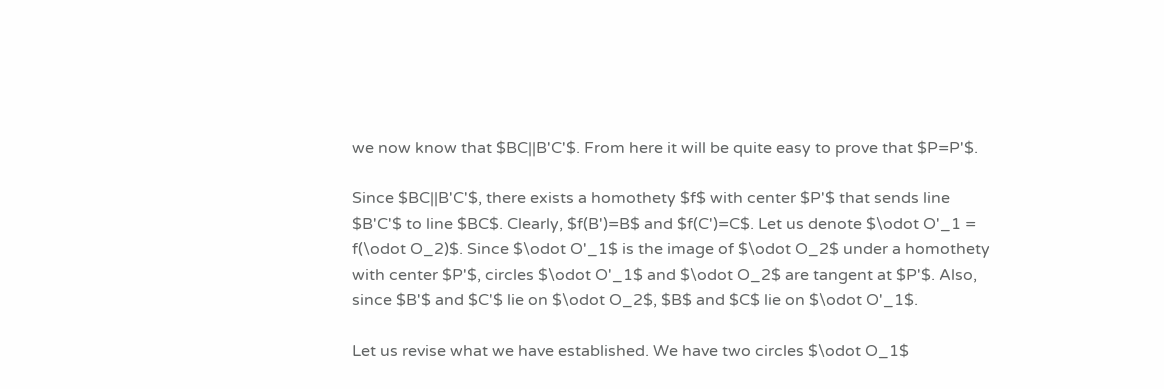we now know that $BC||B'C'$. From here it will be quite easy to prove that $P=P'$.

Since $BC||B'C'$, there exists a homothety $f$ with center $P'$ that sends line $B'C'$ to line $BC$. Clearly, $f(B')=B$ and $f(C')=C$. Let us denote $\odot O'_1 = f(\odot O_2)$. Since $\odot O'_1$ is the image of $\odot O_2$ under a homothety with center $P'$, circles $\odot O'_1$ and $\odot O_2$ are tangent at $P'$. Also, since $B'$ and $C'$ lie on $\odot O_2$, $B$ and $C$ lie on $\odot O'_1$.

Let us revise what we have established. We have two circles $\odot O_1$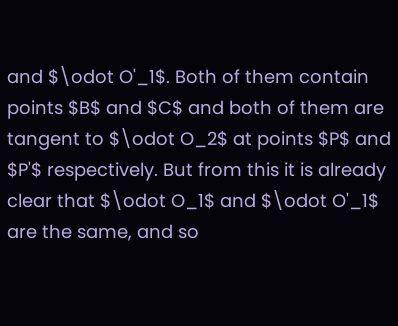and $\odot O'_1$. Both of them contain points $B$ and $C$ and both of them are tangent to $\odot O_2$ at points $P$ and $P'$ respectively. But from this it is already clear that $\odot O_1$ and $\odot O'_1$ are the same, and so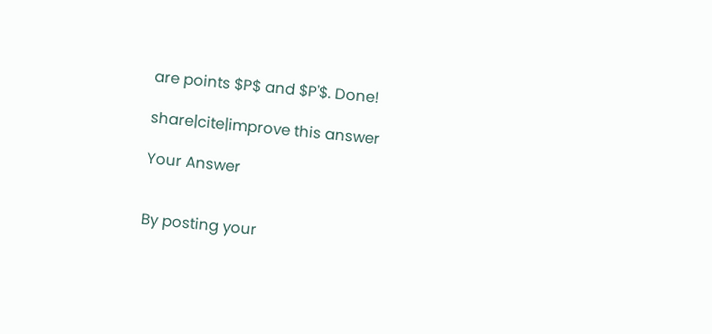are points $P$ and $P'$. Done!

share|cite|improve this answer

Your Answer


By posting your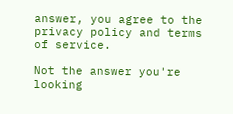answer, you agree to the privacy policy and terms of service.

Not the answer you're looking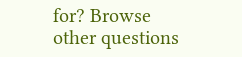for? Browse other questions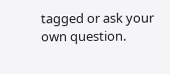tagged or ask your own question.